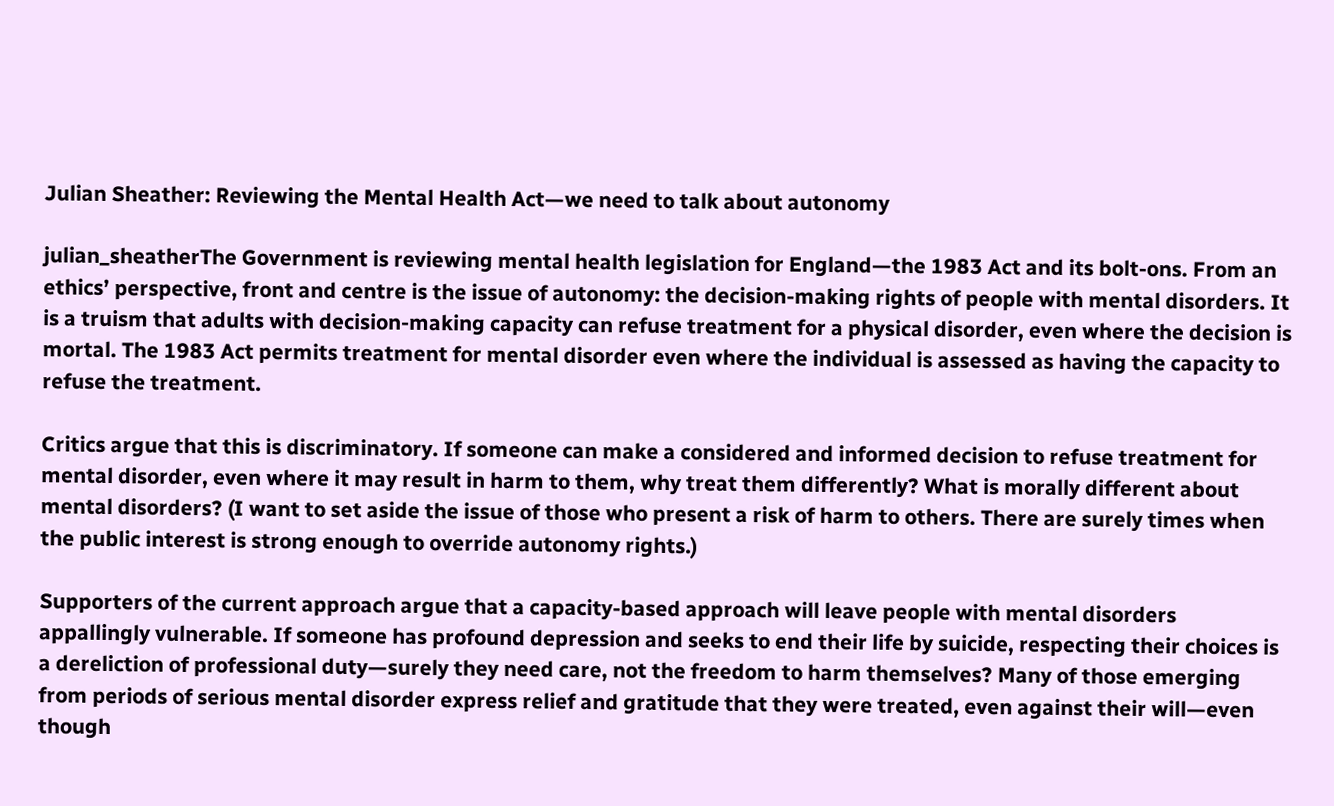Julian Sheather: Reviewing the Mental Health Act—we need to talk about autonomy

julian_sheatherThe Government is reviewing mental health legislation for England—the 1983 Act and its bolt-ons. From an ethics’ perspective, front and centre is the issue of autonomy: the decision-making rights of people with mental disorders. It is a truism that adults with decision-making capacity can refuse treatment for a physical disorder, even where the decision is mortal. The 1983 Act permits treatment for mental disorder even where the individual is assessed as having the capacity to refuse the treatment.

Critics argue that this is discriminatory. If someone can make a considered and informed decision to refuse treatment for mental disorder, even where it may result in harm to them, why treat them differently? What is morally different about mental disorders? (I want to set aside the issue of those who present a risk of harm to others. There are surely times when the public interest is strong enough to override autonomy rights.)

Supporters of the current approach argue that a capacity-based approach will leave people with mental disorders appallingly vulnerable. If someone has profound depression and seeks to end their life by suicide, respecting their choices is a dereliction of professional duty—surely they need care, not the freedom to harm themselves? Many of those emerging from periods of serious mental disorder express relief and gratitude that they were treated, even against their will—even though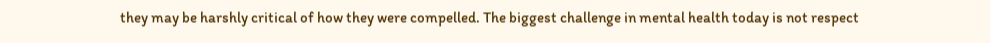they may be harshly critical of how they were compelled. The biggest challenge in mental health today is not respect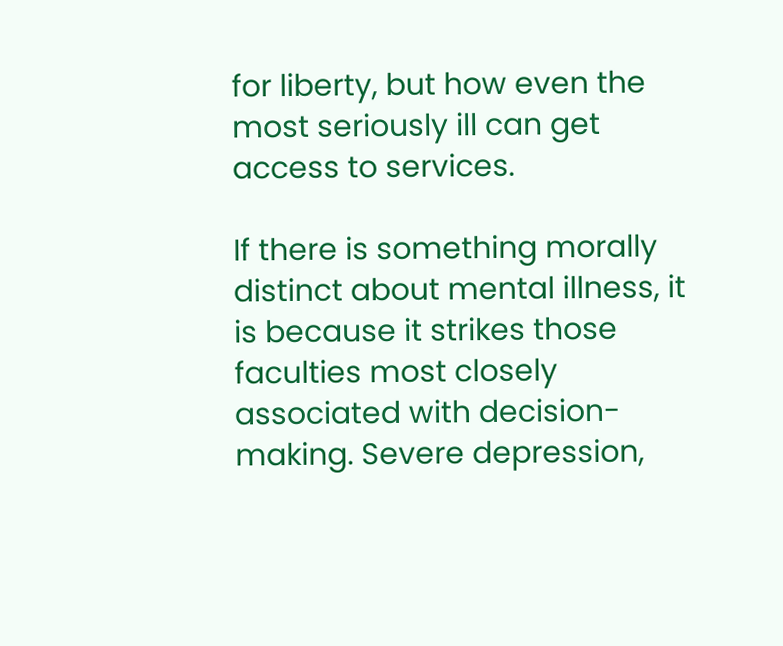for liberty, but how even the most seriously ill can get access to services.

If there is something morally distinct about mental illness, it is because it strikes those faculties most closely associated with decision-making. Severe depression,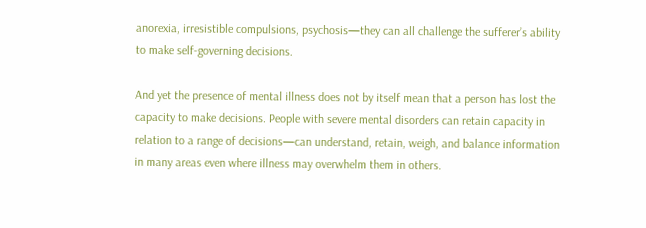anorexia, irresistible compulsions, psychosis—they can all challenge the sufferer’s ability to make self-governing decisions.

And yet the presence of mental illness does not by itself mean that a person has lost the capacity to make decisions. People with severe mental disorders can retain capacity in relation to a range of decisions—can understand, retain, weigh, and balance information in many areas even where illness may overwhelm them in others.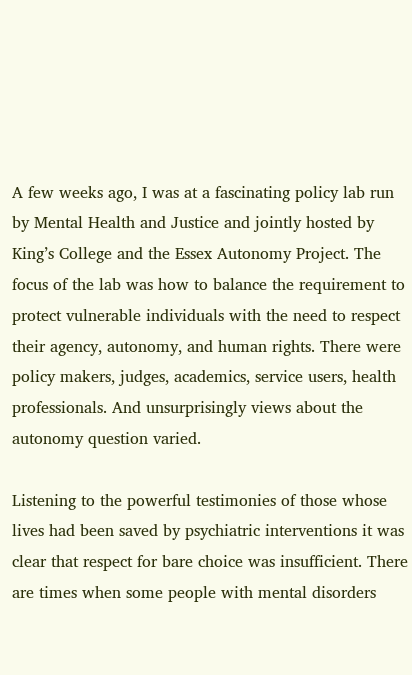A few weeks ago, I was at a fascinating policy lab run by Mental Health and Justice and jointly hosted by King’s College and the Essex Autonomy Project. The focus of the lab was how to balance the requirement to protect vulnerable individuals with the need to respect their agency, autonomy, and human rights. There were policy makers, judges, academics, service users, health professionals. And unsurprisingly views about the autonomy question varied.

Listening to the powerful testimonies of those whose lives had been saved by psychiatric interventions it was clear that respect for bare choice was insufficient. There are times when some people with mental disorders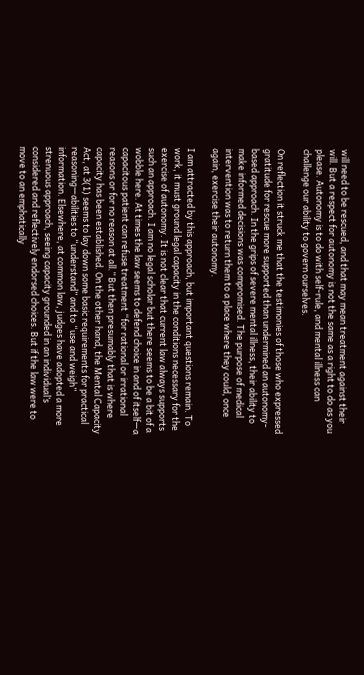will need to be rescued, and that may mean treatment against their will. But a respect for autonomy is not the same as a right to do as you please. Autonomy is to do with self-rule, and mental illness can challenge our ability to govern ourselves.

On reflection it struck me that the testimonies of those who expressed gratitude for rescue more supported than undermined an autonomy-based approach. In the grips of severe mental illness, their ability to make informed decisions was compromised. The purpose of medical intervention was to return them to a place where they could, once again, exercise their autonomy.

I am attracted by this approach, but important questions remain. To work, it must ground legal capacity in the conditions necessary for the exercise of autonomy. It is not clear that current law always supports such an approach. I am no legal scholar but there seems to be a bit of a wobble here. At times the law seems to defend choice in and of itself—a capacitous patient can refuse treatment “for rational or irrational reasons or for no reason at all.” But then presumably that is where capacity has been established. On the other hand, the Mental Capacity Act, at 3(1) seems to lay down some basic requirements for practical reasoning—abilities to “understand” and to “use and weigh” information. Elsewhere, at common law, judges have adopted a more strenuous approach, seeing capacity grounded in an individual’s considered and reflectively endorsed choices. But if the law were to move to an emphatically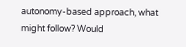autonomy-based approach, what might follow? Would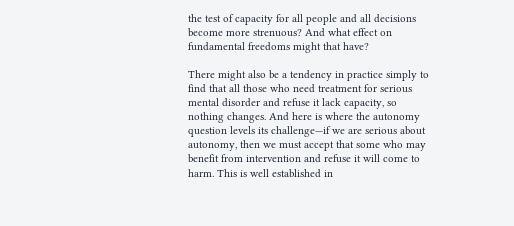the test of capacity for all people and all decisions become more strenuous? And what effect on fundamental freedoms might that have?

There might also be a tendency in practice simply to find that all those who need treatment for serious mental disorder and refuse it lack capacity, so nothing changes. And here is where the autonomy question levels its challenge—if we are serious about autonomy, then we must accept that some who may benefit from intervention and refuse it will come to harm. This is well established in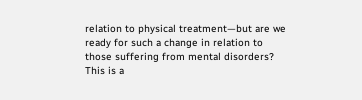relation to physical treatment—but are we ready for such a change in relation to those suffering from mental disorders? This is a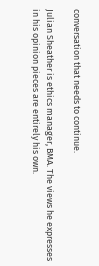conversation that needs to continue.

Julian Sheather is ethics manager, BMA. The views he expresses in his opinion pieces are entirely his own.